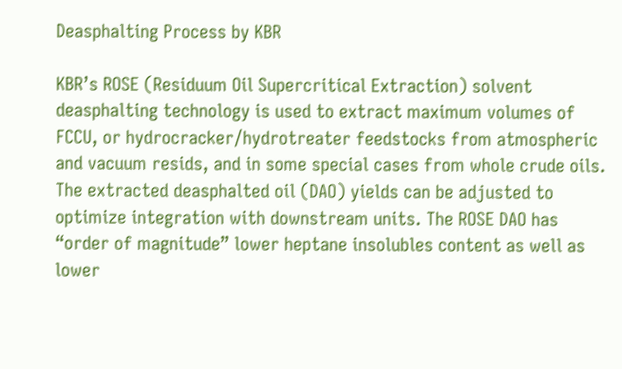Deasphalting Process by KBR

KBR’s ROSE (Residuum Oil Supercritical Extraction) solvent deasphalting technology is used to extract maximum volumes of FCCU, or hydrocracker/hydrotreater feedstocks from atmospheric and vacuum resids, and in some special cases from whole crude oils. The extracted deasphalted oil (DAO) yields can be adjusted to optimize integration with downstream units. The ROSE DAO has “order of magnitude” lower heptane insolubles content as well as lower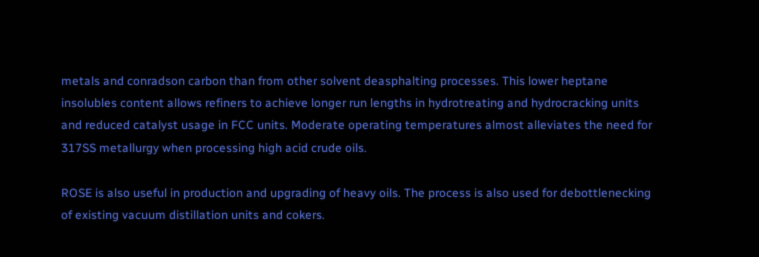metals and conradson carbon than from other solvent deasphalting processes. This lower heptane insolubles content allows refiners to achieve longer run lengths in hydrotreating and hydrocracking units and reduced catalyst usage in FCC units. Moderate operating temperatures almost alleviates the need for 317SS metallurgy when processing high acid crude oils.

ROSE is also useful in production and upgrading of heavy oils. The process is also used for debottlenecking of existing vacuum distillation units and cokers.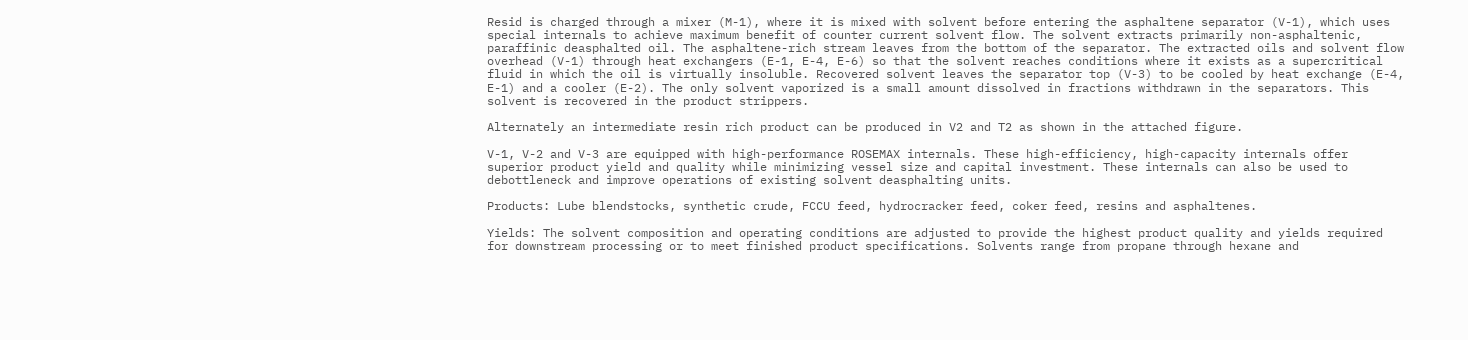Resid is charged through a mixer (M-1), where it is mixed with solvent before entering the asphaltene separator (V-1), which uses special internals to achieve maximum benefit of counter current solvent flow. The solvent extracts primarily non-asphaltenic, paraffinic deasphalted oil. The asphaltene-rich stream leaves from the bottom of the separator. The extracted oils and solvent flow overhead (V-1) through heat exchangers (E-1, E-4, E-6) so that the solvent reaches conditions where it exists as a supercritical fluid in which the oil is virtually insoluble. Recovered solvent leaves the separator top (V-3) to be cooled by heat exchange (E-4, E-1) and a cooler (E-2). The only solvent vaporized is a small amount dissolved in fractions withdrawn in the separators. This solvent is recovered in the product strippers.

Alternately an intermediate resin rich product can be produced in V2 and T2 as shown in the attached figure.

V-1, V-2 and V-3 are equipped with high-performance ROSEMAX internals. These high-efficiency, high-capacity internals offer superior product yield and quality while minimizing vessel size and capital investment. These internals can also be used to debottleneck and improve operations of existing solvent deasphalting units.

Products: Lube blendstocks, synthetic crude, FCCU feed, hydrocracker feed, coker feed, resins and asphaltenes.

Yields: The solvent composition and operating conditions are adjusted to provide the highest product quality and yields required for downstream processing or to meet finished product specifications. Solvents range from propane through hexane and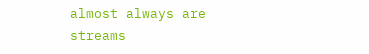almost always are streams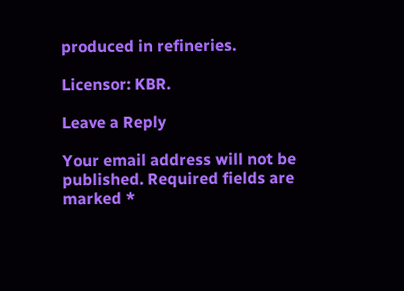produced in refineries.

Licensor: KBR.

Leave a Reply

Your email address will not be published. Required fields are marked *